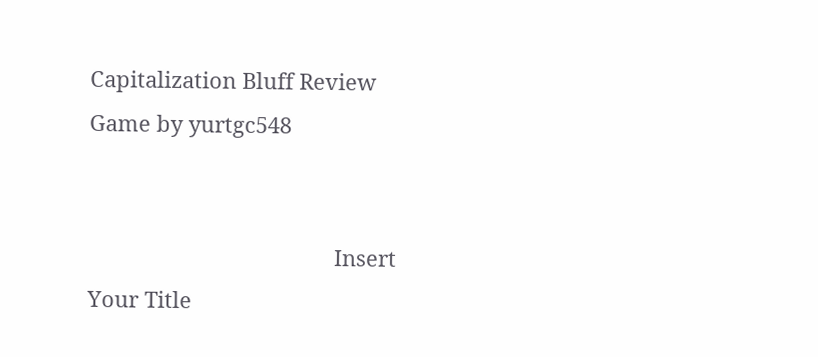Capitalization Bluff Review Game by yurtgc548


                                         Insert Your Title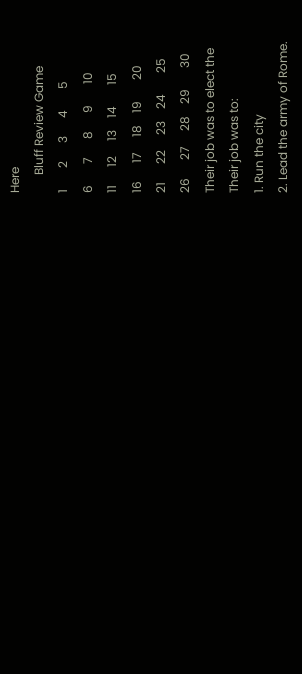Here
      Bluff Review Game
1       2      3      4       5
6       7      8      9       10
11      12     13    14       15
16      17     18    19       20
21      22     23    24       25
26      27     28    29       30
Their job was to elect the
Their job was to:
1. Run the city
2. Lead the army of Rome.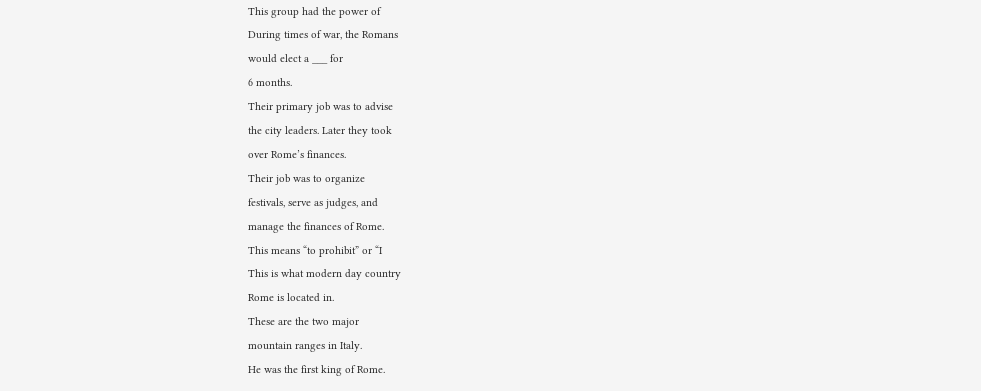This group had the power of
During times of war, the Romans
would elect a ___ for
6 months.
Their primary job was to advise
the city leaders. Later they took
over Rome’s finances.
Their job was to organize
festivals, serve as judges, and
manage the finances of Rome.
This means “to prohibit” or “I
This is what modern day country
Rome is located in.
These are the two major
mountain ranges in Italy.
He was the first king of Rome.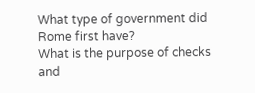What type of government did
Rome first have?
What is the purpose of checks
and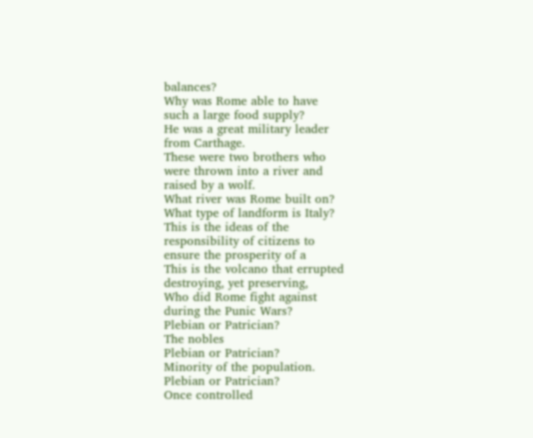balances?
Why was Rome able to have
such a large food supply?
He was a great military leader
from Carthage.
These were two brothers who
were thrown into a river and
raised by a wolf.
What river was Rome built on?
What type of landform is Italy?
This is the ideas of the
responsibility of citizens to
ensure the prosperity of a
This is the volcano that errupted
destroying, yet preserving,
Who did Rome fight against
during the Punic Wars?
Plebian or Patrician?
The nobles
Plebian or Patrician?
Minority of the population.
Plebian or Patrician?
Once controlled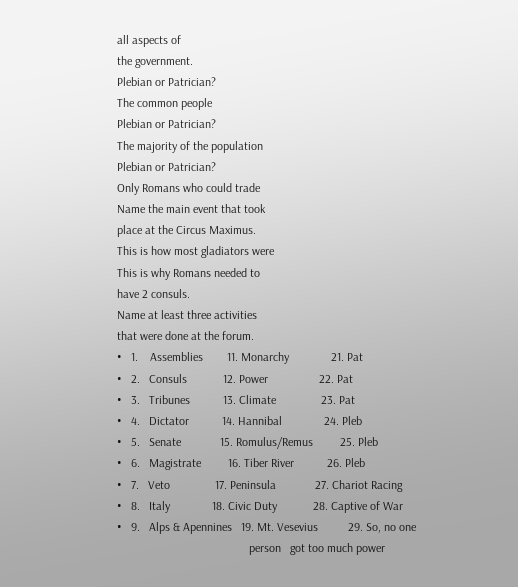all aspects of
the government.
Plebian or Patrician?
The common people
Plebian or Patrician?
The majority of the population
Plebian or Patrician?
Only Romans who could trade
Name the main event that took
place at the Circus Maximus.
This is how most gladiators were
This is why Romans needed to
have 2 consuls.
Name at least three activities
that were done at the forum.
•   1.    Assemblies        11. Monarchy              21. Pat
•   2.   Consuls            12. Power                 22. Pat
•   3.   Tribunes           13. Climate               23. Pat
•   4.   Dictator           14. Hannibal              24. Pleb
•   5.   Senate             15. Romulus/Remus         25. Pleb
•   6.   Magistrate         16. Tiber River           26. Pleb
•   7.   Veto               17. Peninsula             27. Chariot Racing
•   8.   Italy              18. Civic Duty            28. Captive of War
•   9.   Alps & Apennines   19. Mt. Vesevius          29. So, no one
                                            person   got too much power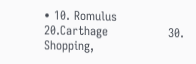• 10. Romulus               20.Carthage               30. Shopping,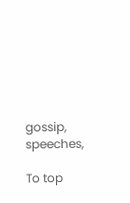gossip,                                             speeches,

To top